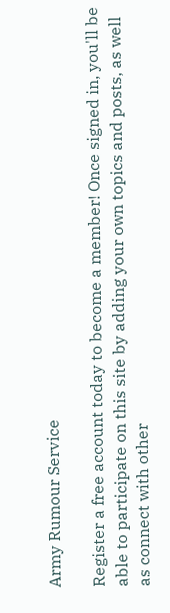Army Rumour Service

Register a free account today to become a member! Once signed in, you'll be able to participate on this site by adding your own topics and posts, as well as connect with other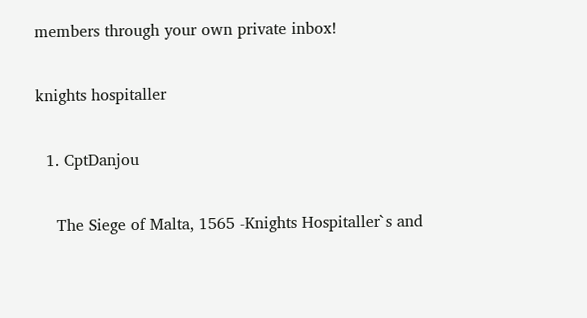members through your own private inbox!

knights hospitaller

  1. CptDanjou

    The Siege of Malta, 1565 -Knights Hospitaller`s and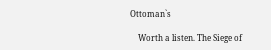Ottoman`s

    Worth a listen. The Siege of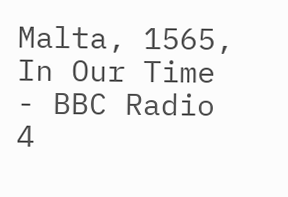Malta, 1565, In Our Time - BBC Radio 4